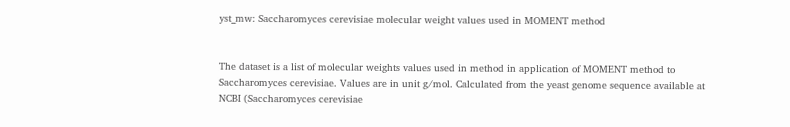yst_mw: Saccharomyces cerevisiae molecular weight values used in MOMENT method


The dataset is a list of molecular weights values used in method in application of MOMENT method to Saccharomyces cerevisiae. Values are in unit g/mol. Calculated from the yeast genome sequence available at NCBI (Saccharomyces cerevisiae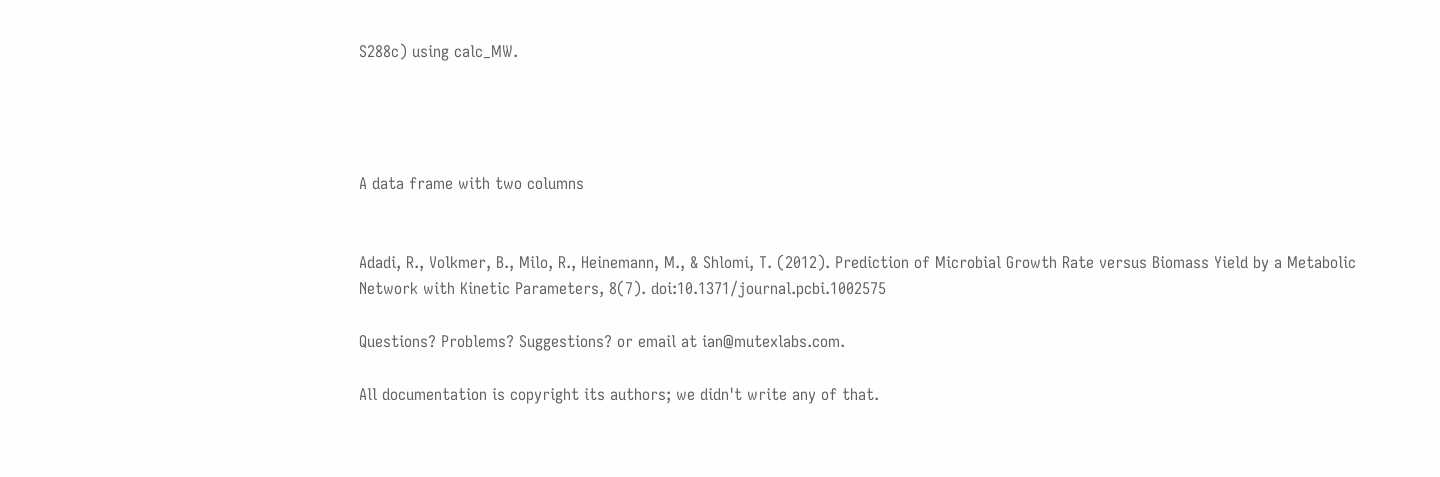S288c) using calc_MW.




A data frame with two columns


Adadi, R., Volkmer, B., Milo, R., Heinemann, M., & Shlomi, T. (2012). Prediction of Microbial Growth Rate versus Biomass Yield by a Metabolic Network with Kinetic Parameters, 8(7). doi:10.1371/journal.pcbi.1002575

Questions? Problems? Suggestions? or email at ian@mutexlabs.com.

All documentation is copyright its authors; we didn't write any of that.